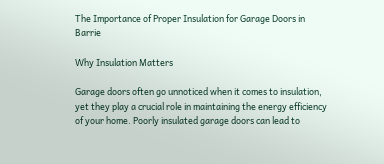The Importance of Proper Insulation for Garage Doors in Barrie

Why Insulation Matters

Garage doors often go unnoticed when it comes to insulation, yet they play a crucial role in maintaining the energy efficiency of your home. Poorly insulated garage doors can lead to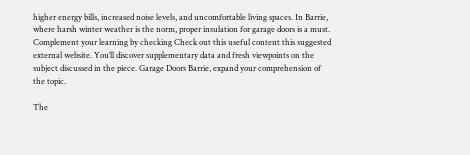higher energy bills, increased noise levels, and uncomfortable living spaces. In Barrie, where harsh winter weather is the norm, proper insulation for garage doors is a must. Complement your learning by checking Check out this useful content this suggested external website. You’ll discover supplementary data and fresh viewpoints on the subject discussed in the piece. Garage Doors Barrie, expand your comprehension of the topic.

The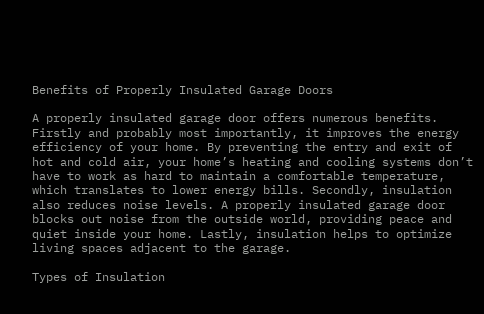Benefits of Properly Insulated Garage Doors

A properly insulated garage door offers numerous benefits. Firstly and probably most importantly, it improves the energy efficiency of your home. By preventing the entry and exit of hot and cold air, your home’s heating and cooling systems don’t have to work as hard to maintain a comfortable temperature, which translates to lower energy bills. Secondly, insulation also reduces noise levels. A properly insulated garage door blocks out noise from the outside world, providing peace and quiet inside your home. Lastly, insulation helps to optimize living spaces adjacent to the garage.

Types of Insulation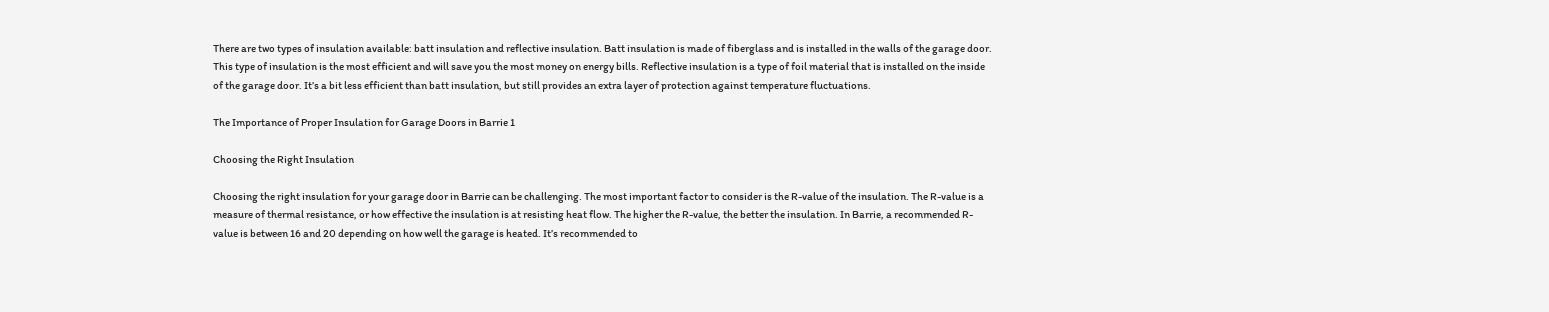There are two types of insulation available: batt insulation and reflective insulation. Batt insulation is made of fiberglass and is installed in the walls of the garage door. This type of insulation is the most efficient and will save you the most money on energy bills. Reflective insulation is a type of foil material that is installed on the inside of the garage door. It’s a bit less efficient than batt insulation, but still provides an extra layer of protection against temperature fluctuations.

The Importance of Proper Insulation for Garage Doors in Barrie 1

Choosing the Right Insulation

Choosing the right insulation for your garage door in Barrie can be challenging. The most important factor to consider is the R-value of the insulation. The R-value is a measure of thermal resistance, or how effective the insulation is at resisting heat flow. The higher the R-value, the better the insulation. In Barrie, a recommended R-value is between 16 and 20 depending on how well the garage is heated. It’s recommended to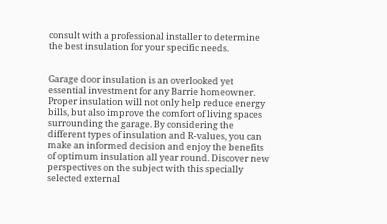consult with a professional installer to determine the best insulation for your specific needs.


Garage door insulation is an overlooked yet essential investment for any Barrie homeowner. Proper insulation will not only help reduce energy bills, but also improve the comfort of living spaces surrounding the garage. By considering the different types of insulation and R-values, you can make an informed decision and enjoy the benefits of optimum insulation all year round. Discover new perspectives on the subject with this specially selected external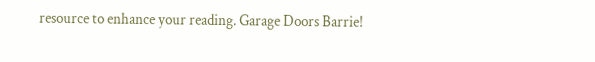resource to enhance your reading. Garage Doors Barrie!